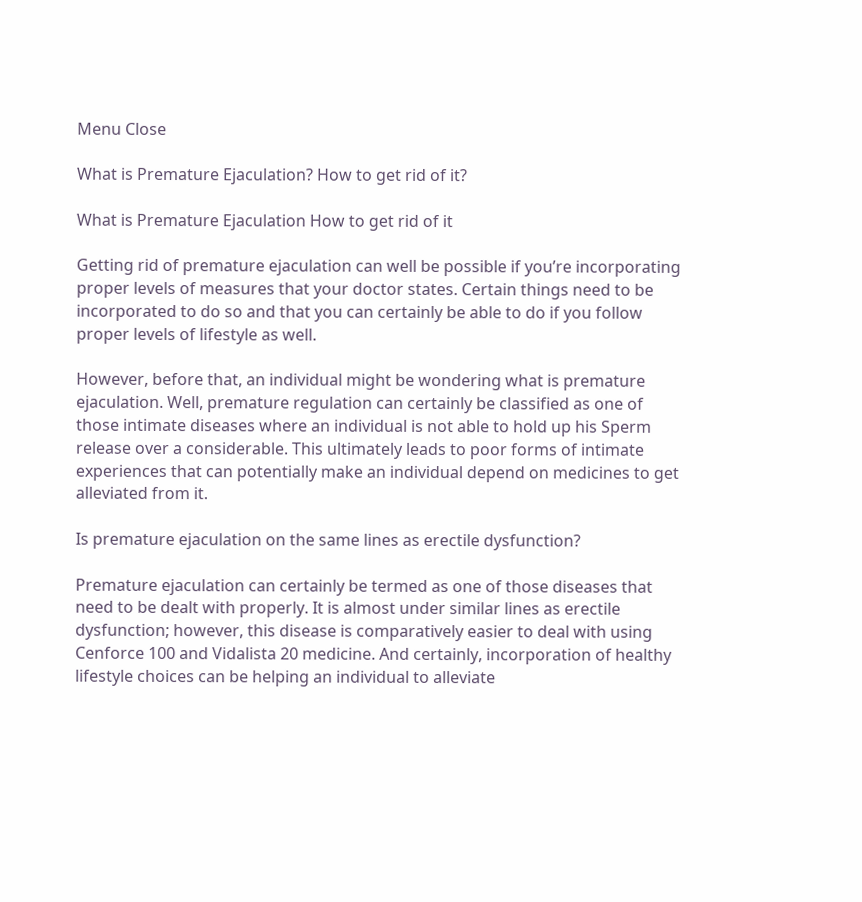Menu Close

What is Premature Ejaculation? How to get rid of it?

What is Premature Ejaculation How to get rid of it

Getting rid of premature ejaculation can well be possible if you’re incorporating proper levels of measures that your doctor states. Certain things need to be incorporated to do so and that you can certainly be able to do if you follow proper levels of lifestyle as well.

However, before that, an individual might be wondering what is premature ejaculation. Well, premature regulation can certainly be classified as one of those intimate diseases where an individual is not able to hold up his Sperm release over a considerable. This ultimately leads to poor forms of intimate experiences that can potentially make an individual depend on medicines to get alleviated from it.

Is premature ejaculation on the same lines as erectile dysfunction?

Premature ejaculation can certainly be termed as one of those diseases that need to be dealt with properly. It is almost under similar lines as erectile dysfunction; however, this disease is comparatively easier to deal with using Cenforce 100 and Vidalista 20 medicine. And certainly, incorporation of healthy lifestyle choices can be helping an individual to alleviate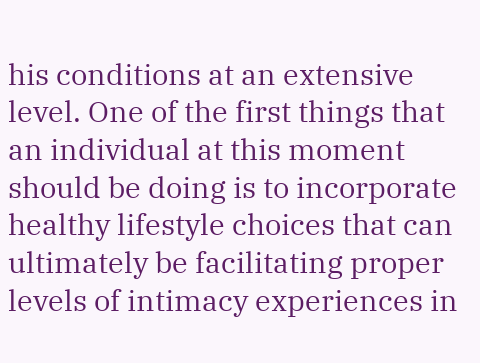his conditions at an extensive level. One of the first things that an individual at this moment should be doing is to incorporate healthy lifestyle choices that can ultimately be facilitating proper levels of intimacy experiences in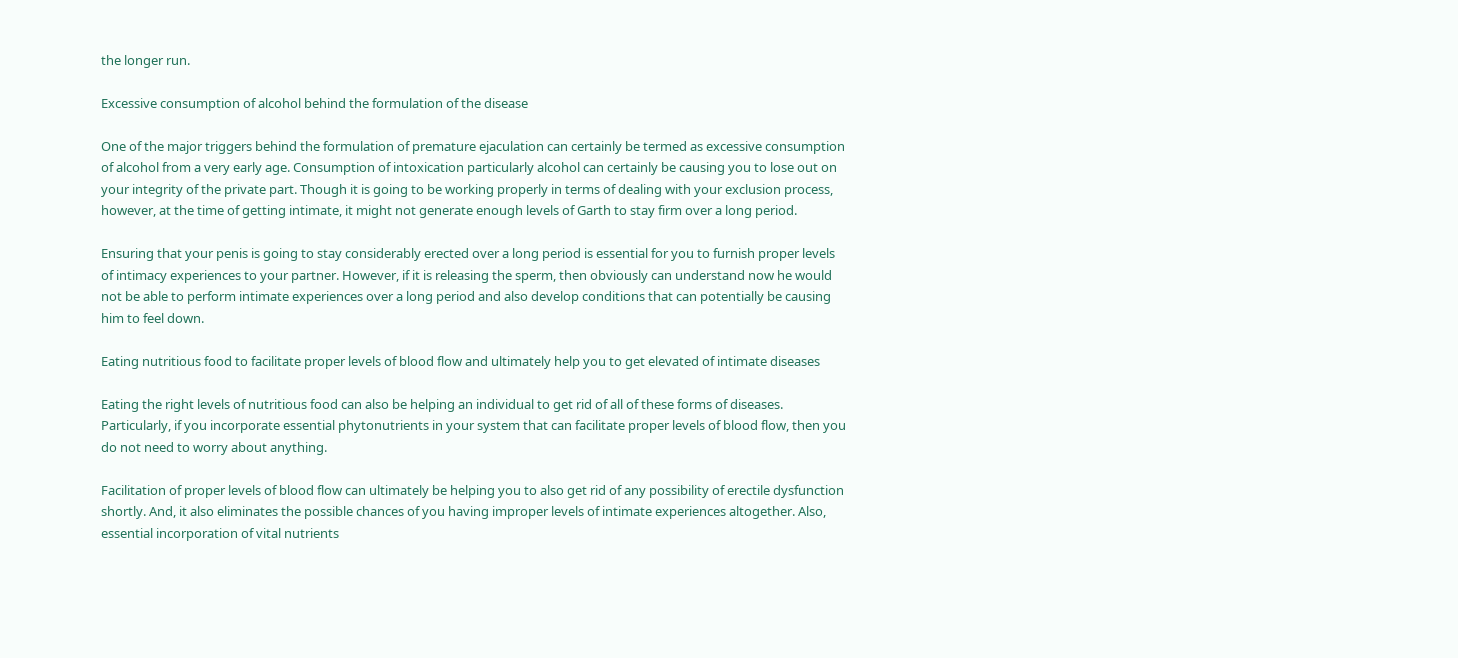the longer run.

Excessive consumption of alcohol behind the formulation of the disease

One of the major triggers behind the formulation of premature ejaculation can certainly be termed as excessive consumption of alcohol from a very early age. Consumption of intoxication particularly alcohol can certainly be causing you to lose out on your integrity of the private part. Though it is going to be working properly in terms of dealing with your exclusion process, however, at the time of getting intimate, it might not generate enough levels of Garth to stay firm over a long period.

Ensuring that your penis is going to stay considerably erected over a long period is essential for you to furnish proper levels of intimacy experiences to your partner. However, if it is releasing the sperm, then obviously can understand now he would not be able to perform intimate experiences over a long period and also develop conditions that can potentially be causing him to feel down.

Eating nutritious food to facilitate proper levels of blood flow and ultimately help you to get elevated of intimate diseases

Eating the right levels of nutritious food can also be helping an individual to get rid of all of these forms of diseases. Particularly, if you incorporate essential phytonutrients in your system that can facilitate proper levels of blood flow, then you do not need to worry about anything.

Facilitation of proper levels of blood flow can ultimately be helping you to also get rid of any possibility of erectile dysfunction shortly. And, it also eliminates the possible chances of you having improper levels of intimate experiences altogether. Also, essential incorporation of vital nutrients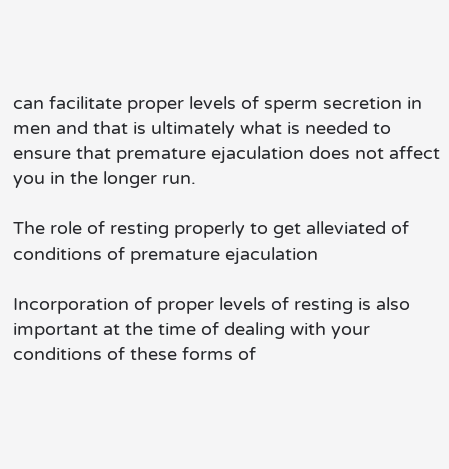can facilitate proper levels of sperm secretion in men and that is ultimately what is needed to ensure that premature ejaculation does not affect you in the longer run.

The role of resting properly to get alleviated of conditions of premature ejaculation

Incorporation of proper levels of resting is also important at the time of dealing with your conditions of these forms of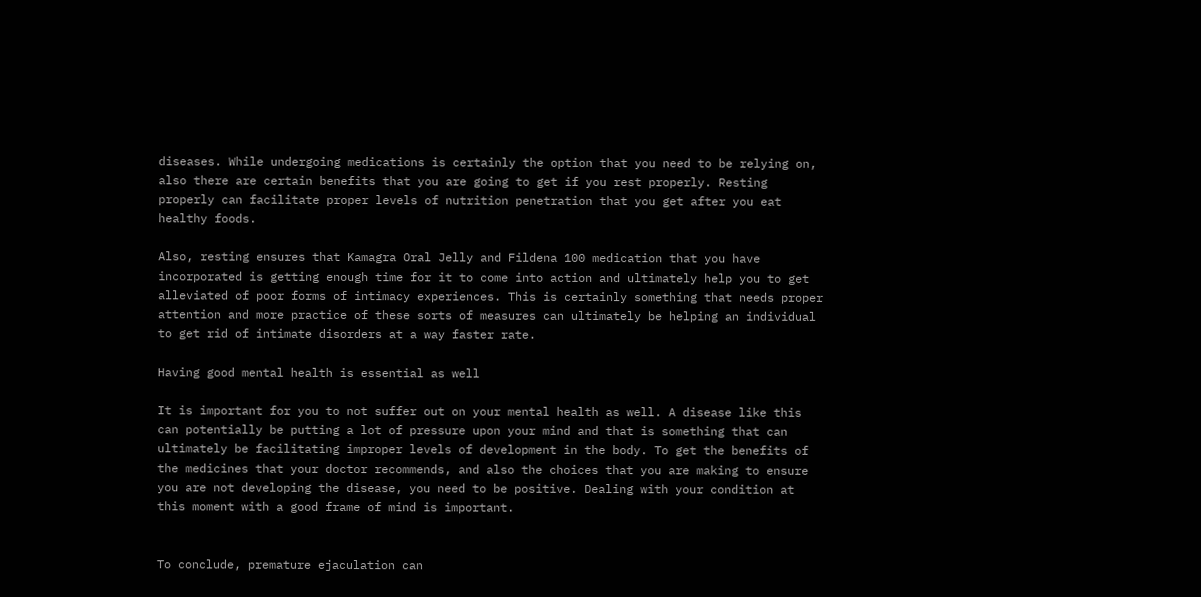diseases. While undergoing medications is certainly the option that you need to be relying on, also there are certain benefits that you are going to get if you rest properly. Resting properly can facilitate proper levels of nutrition penetration that you get after you eat healthy foods.

Also, resting ensures that Kamagra Oral Jelly and Fildena 100 medication that you have incorporated is getting enough time for it to come into action and ultimately help you to get alleviated of poor forms of intimacy experiences. This is certainly something that needs proper attention and more practice of these sorts of measures can ultimately be helping an individual to get rid of intimate disorders at a way faster rate.

Having good mental health is essential as well

It is important for you to not suffer out on your mental health as well. A disease like this can potentially be putting a lot of pressure upon your mind and that is something that can ultimately be facilitating improper levels of development in the body. To get the benefits of the medicines that your doctor recommends, and also the choices that you are making to ensure you are not developing the disease, you need to be positive. Dealing with your condition at this moment with a good frame of mind is important.


To conclude, premature ejaculation can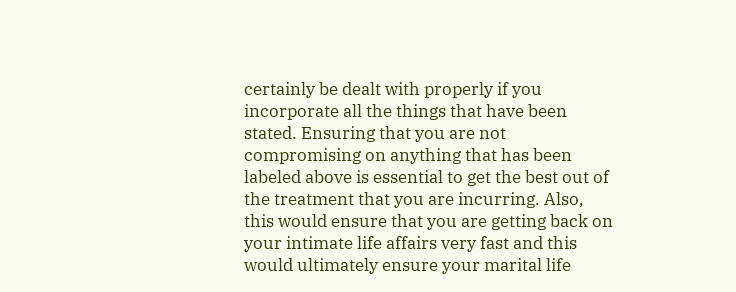certainly be dealt with properly if you incorporate all the things that have been stated. Ensuring that you are not compromising on anything that has been labeled above is essential to get the best out of the treatment that you are incurring. Also, this would ensure that you are getting back on your intimate life affairs very fast and this would ultimately ensure your marital life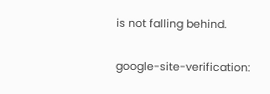is not falling behind.

google-site-verification: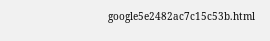google5e2482ac7c15c53b.html